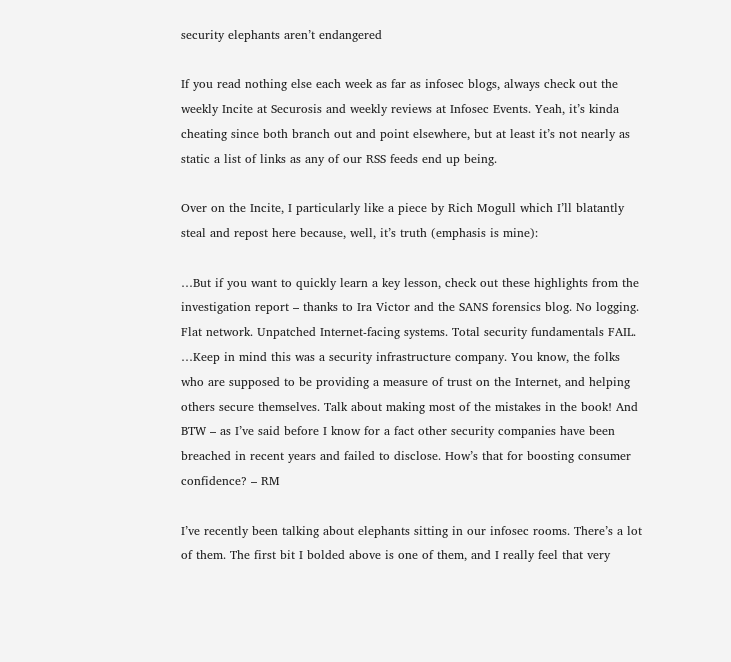security elephants aren’t endangered

If you read nothing else each week as far as infosec blogs, always check out the weekly Incite at Securosis and weekly reviews at Infosec Events. Yeah, it’s kinda cheating since both branch out and point elsewhere, but at least it’s not nearly as static a list of links as any of our RSS feeds end up being.

Over on the Incite, I particularly like a piece by Rich Mogull which I’ll blatantly steal and repost here because, well, it’s truth (emphasis is mine):

…But if you want to quickly learn a key lesson, check out these highlights from the investigation report – thanks to Ira Victor and the SANS forensics blog. No logging. Flat network. Unpatched Internet-facing systems. Total security fundamentals FAIL. …Keep in mind this was a security infrastructure company. You know, the folks who are supposed to be providing a measure of trust on the Internet, and helping others secure themselves. Talk about making most of the mistakes in the book! And BTW – as I’ve said before I know for a fact other security companies have been breached in recent years and failed to disclose. How’s that for boosting consumer confidence? – RM

I’ve recently been talking about elephants sitting in our infosec rooms. There’s a lot of them. The first bit I bolded above is one of them, and I really feel that very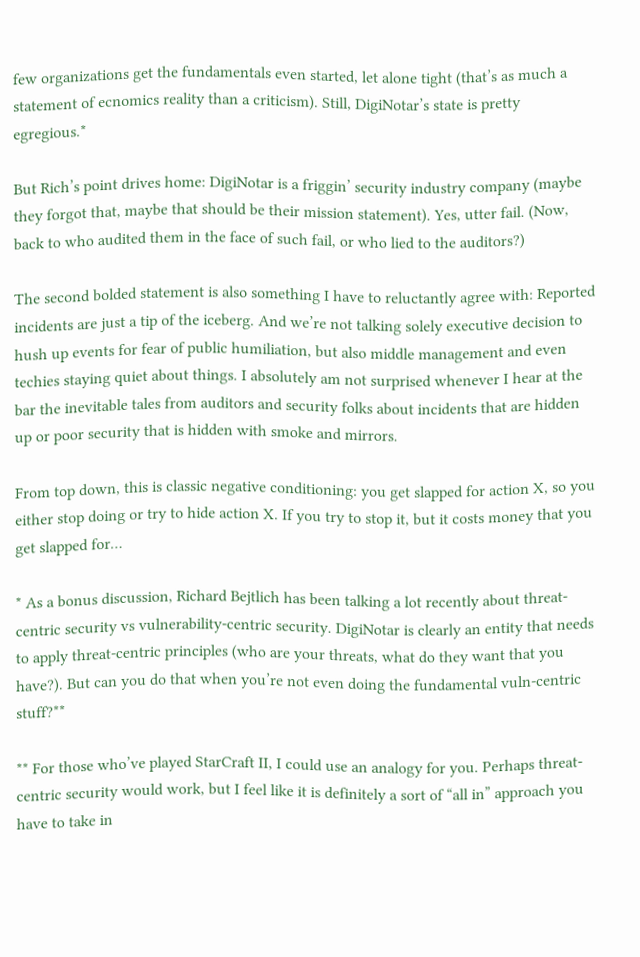few organizations get the fundamentals even started, let alone tight (that’s as much a statement of ecnomics reality than a criticism). Still, DigiNotar’s state is pretty egregious.*

But Rich’s point drives home: DigiNotar is a friggin’ security industry company (maybe they forgot that, maybe that should be their mission statement). Yes, utter fail. (Now, back to who audited them in the face of such fail, or who lied to the auditors?)

The second bolded statement is also something I have to reluctantly agree with: Reported incidents are just a tip of the iceberg. And we’re not talking solely executive decision to hush up events for fear of public humiliation, but also middle management and even techies staying quiet about things. I absolutely am not surprised whenever I hear at the bar the inevitable tales from auditors and security folks about incidents that are hidden up or poor security that is hidden with smoke and mirrors.

From top down, this is classic negative conditioning: you get slapped for action X, so you either stop doing or try to hide action X. If you try to stop it, but it costs money that you get slapped for…

* As a bonus discussion, Richard Bejtlich has been talking a lot recently about threat-centric security vs vulnerability-centric security. DigiNotar is clearly an entity that needs to apply threat-centric principles (who are your threats, what do they want that you have?). But can you do that when you’re not even doing the fundamental vuln-centric stuff?**

** For those who’ve played StarCraft II, I could use an analogy for you. Perhaps threat-centric security would work, but I feel like it is definitely a sort of “all in” approach you have to take in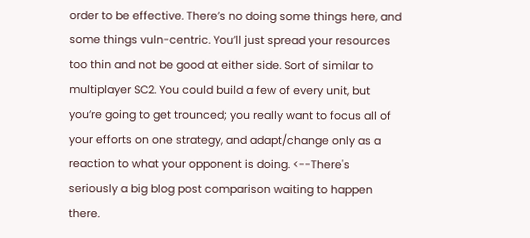order to be effective. There’s no doing some things here, and some things vuln-centric. You’ll just spread your resources too thin and not be good at either side. Sort of similar to multiplayer SC2. You could build a few of every unit, but you’re going to get trounced; you really want to focus all of your efforts on one strategy, and adapt/change only as a reaction to what your opponent is doing. <--There's seriously a big blog post comparison waiting to happen there.